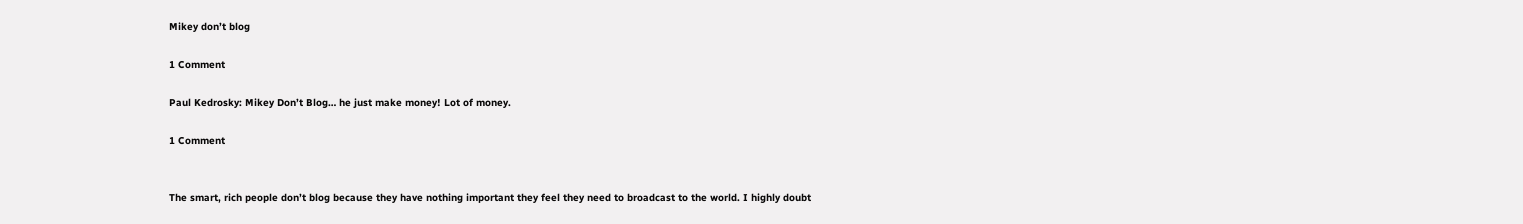Mikey don’t blog

1 Comment

Paul Kedrosky: Mikey Don’t Blog… he just make money! Lot of money.

1 Comment


The smart, rich people don’t blog because they have nothing important they feel they need to broadcast to the world. I highly doubt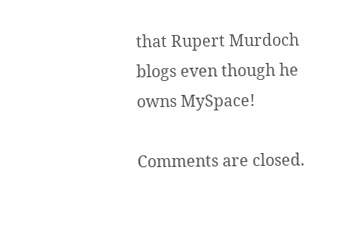that Rupert Murdoch blogs even though he owns MySpace!

Comments are closed.